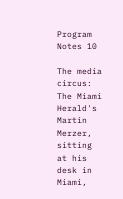Program Notes 10

The media circus: The Miami Herald's Martin Merzer, sitting at his desk in Miami,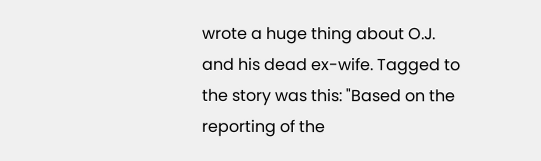wrote a huge thing about O.J. and his dead ex-wife. Tagged to the story was this: "Based on the reporting of the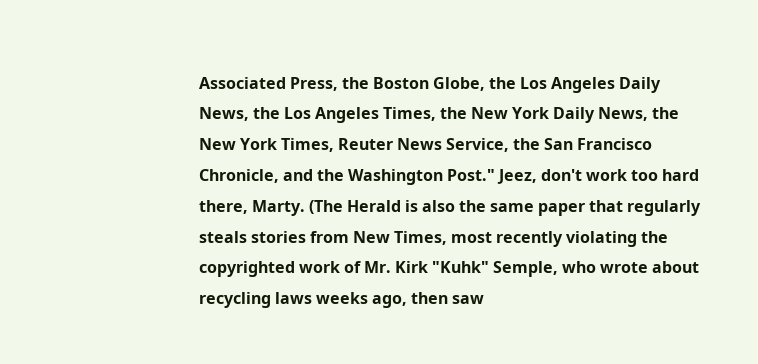Associated Press, the Boston Globe, the Los Angeles Daily News, the Los Angeles Times, the New York Daily News, the New York Times, Reuter News Service, the San Francisco Chronicle, and the Washington Post." Jeez, don't work too hard there, Marty. (The Herald is also the same paper that regularly steals stories from New Times, most recently violating the copyrighted work of Mr. Kirk "Kuhk" Semple, who wrote about recycling laws weeks ago, then saw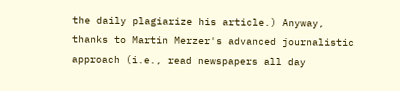the daily plagiarize his article.) Anyway, thanks to Martin Merzer's advanced journalistic approach (i.e., read newspapers all day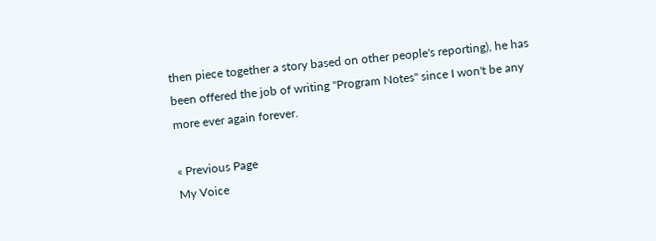then piece together a story based on other people's reporting), he has been offered the job of writing "Program Notes" since I won't be any more ever again forever.

« Previous Page
My Voice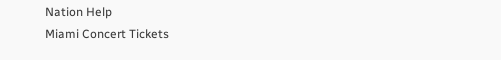Nation Help
Miami Concert Tickets